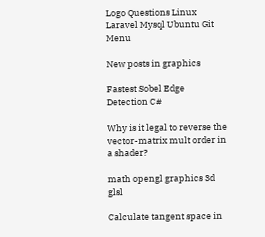Logo Questions Linux Laravel Mysql Ubuntu Git Menu

New posts in graphics

Fastest Sobel Edge Detection C#

Why is it legal to reverse the vector-matrix mult order in a shader?

math opengl graphics 3d glsl

Calculate tangent space in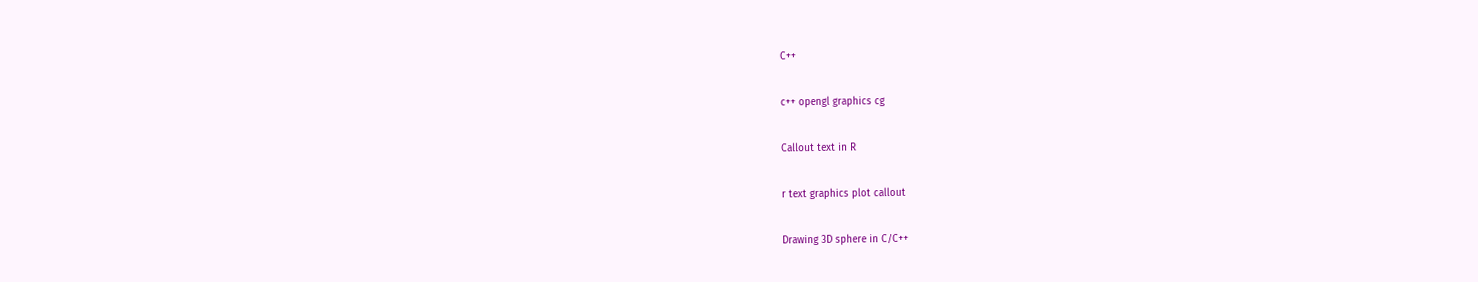C++

c++ opengl graphics cg

Callout text in R

r text graphics plot callout

Drawing 3D sphere in C/C++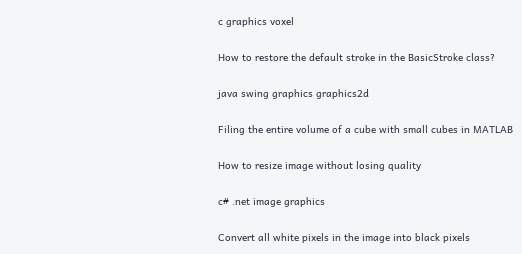c graphics voxel

How to restore the default stroke in the BasicStroke class?

java swing graphics graphics2d

Filing the entire volume of a cube with small cubes in MATLAB

How to resize image without losing quality

c# .net image graphics

Convert all white pixels in the image into black pixels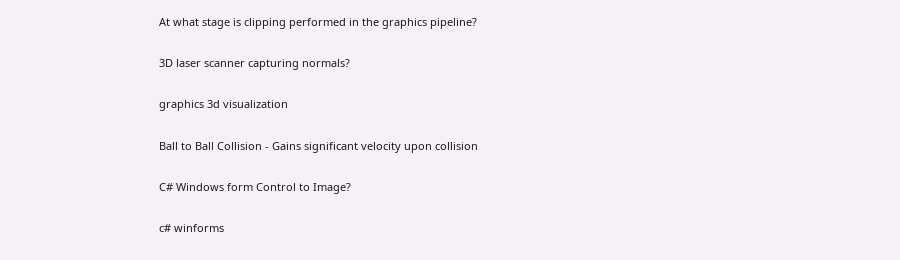At what stage is clipping performed in the graphics pipeline?

3D laser scanner capturing normals?

graphics 3d visualization

Ball to Ball Collision - Gains significant velocity upon collision

C# Windows form Control to Image?

c# winforms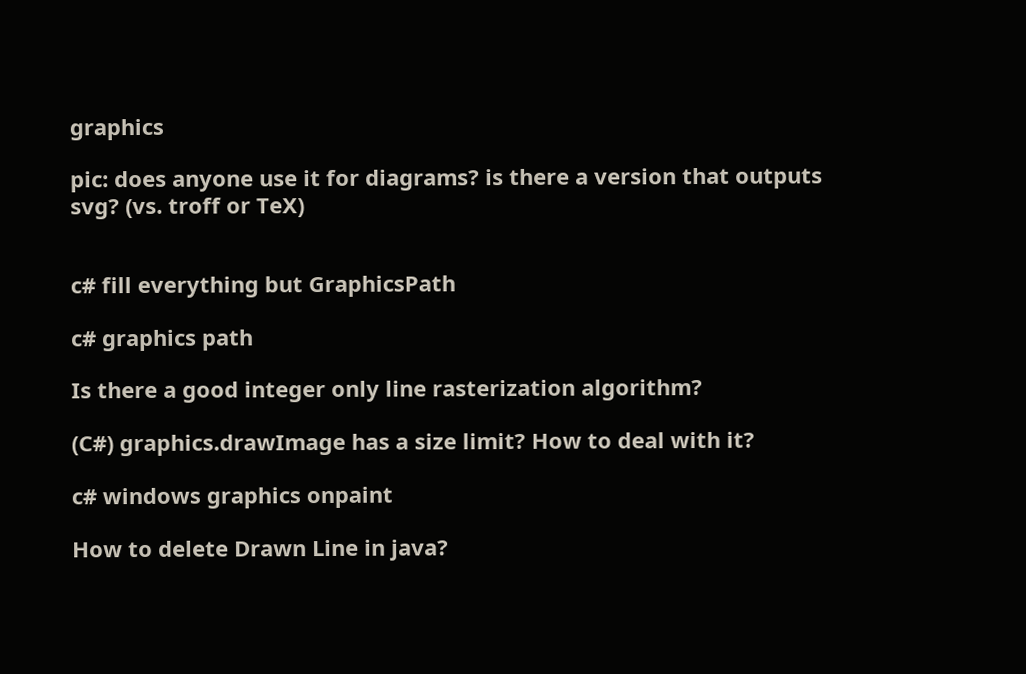graphics

pic: does anyone use it for diagrams? is there a version that outputs svg? (vs. troff or TeX)


c# fill everything but GraphicsPath

c# graphics path

Is there a good integer only line rasterization algorithm?

(C#) graphics.drawImage has a size limit? How to deal with it?

c# windows graphics onpaint

How to delete Drawn Line in java?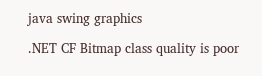java swing graphics

.NET CF Bitmap class quality is poor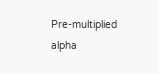Pre-multiplied alpha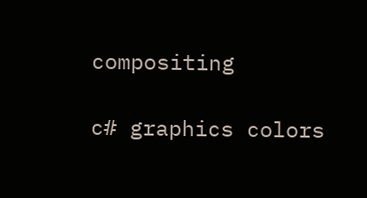compositing

c# graphics colors